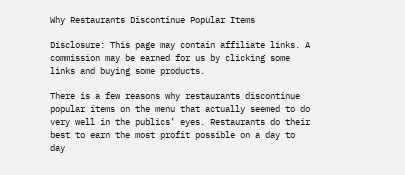Why Restaurants Discontinue Popular Items

Disclosure: This page may contain affiliate links. A commission may be earned for us by clicking some links and buying some products.

There is a few reasons why restaurants discontinue popular items on the menu that actually seemed to do very well in the publics’ eyes. Restaurants do their best to earn the most profit possible on a day to day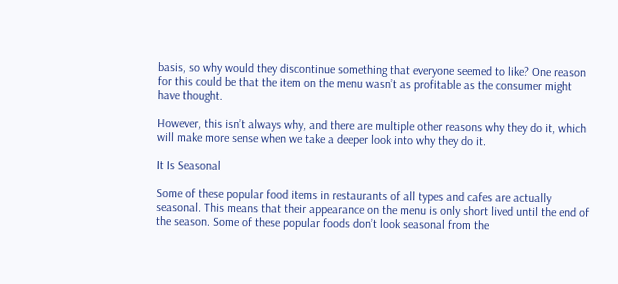basis, so why would they discontinue something that everyone seemed to like? One reason for this could be that the item on the menu wasn’t as profitable as the consumer might have thought.

However, this isn’t always why, and there are multiple other reasons why they do it, which will make more sense when we take a deeper look into why they do it.

It Is Seasonal

Some of these popular food items in restaurants of all types and cafes are actually seasonal. This means that their appearance on the menu is only short lived until the end of the season. Some of these popular foods don’t look seasonal from the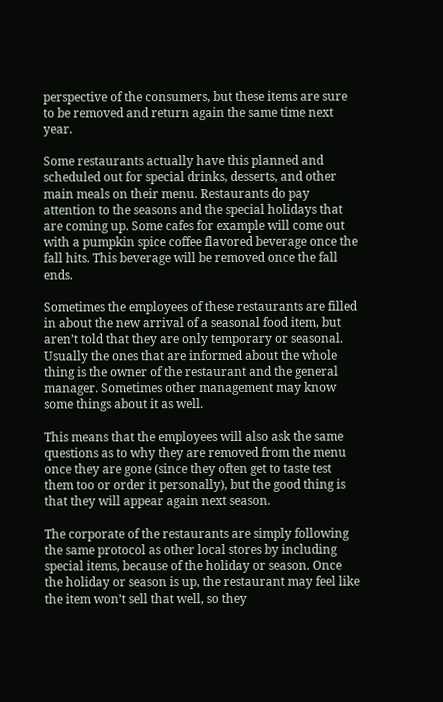perspective of the consumers, but these items are sure to be removed and return again the same time next year.

Some restaurants actually have this planned and scheduled out for special drinks, desserts, and other main meals on their menu. Restaurants do pay attention to the seasons and the special holidays that are coming up. Some cafes for example will come out with a pumpkin spice coffee flavored beverage once the fall hits. This beverage will be removed once the fall ends.

Sometimes the employees of these restaurants are filled in about the new arrival of a seasonal food item, but aren’t told that they are only temporary or seasonal. Usually the ones that are informed about the whole thing is the owner of the restaurant and the general manager. Sometimes other management may know some things about it as well.

This means that the employees will also ask the same questions as to why they are removed from the menu once they are gone (since they often get to taste test them too or order it personally), but the good thing is that they will appear again next season.

The corporate of the restaurants are simply following the same protocol as other local stores by including special items, because of the holiday or season. Once the holiday or season is up, the restaurant may feel like the item won’t sell that well, so they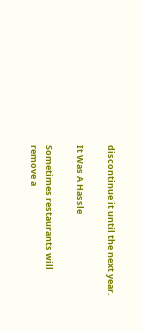discontinue it until the next year.

It Was A Hassle

Sometimes restaurants will remove a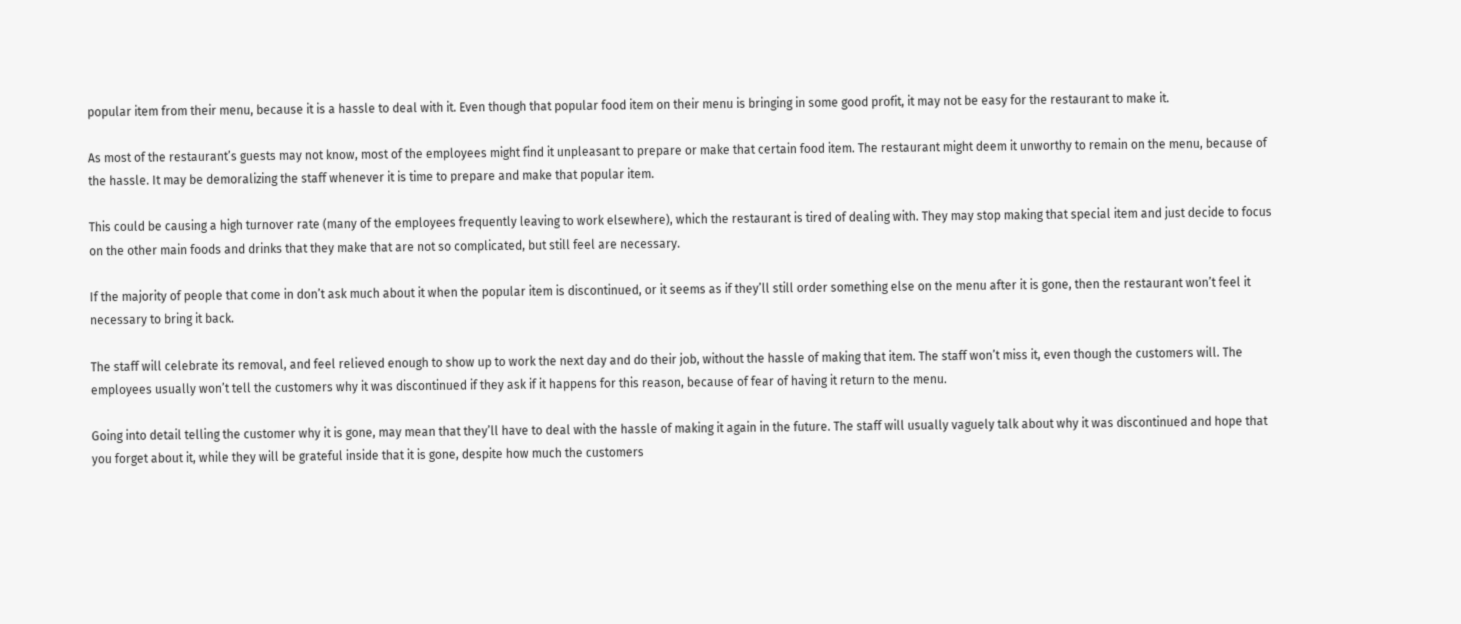popular item from their menu, because it is a hassle to deal with it. Even though that popular food item on their menu is bringing in some good profit, it may not be easy for the restaurant to make it.

As most of the restaurant’s guests may not know, most of the employees might find it unpleasant to prepare or make that certain food item. The restaurant might deem it unworthy to remain on the menu, because of the hassle. It may be demoralizing the staff whenever it is time to prepare and make that popular item.

This could be causing a high turnover rate (many of the employees frequently leaving to work elsewhere), which the restaurant is tired of dealing with. They may stop making that special item and just decide to focus on the other main foods and drinks that they make that are not so complicated, but still feel are necessary.

If the majority of people that come in don’t ask much about it when the popular item is discontinued, or it seems as if they’ll still order something else on the menu after it is gone, then the restaurant won’t feel it necessary to bring it back.

The staff will celebrate its removal, and feel relieved enough to show up to work the next day and do their job, without the hassle of making that item. The staff won’t miss it, even though the customers will. The employees usually won’t tell the customers why it was discontinued if they ask if it happens for this reason, because of fear of having it return to the menu.

Going into detail telling the customer why it is gone, may mean that they’ll have to deal with the hassle of making it again in the future. The staff will usually vaguely talk about why it was discontinued and hope that you forget about it, while they will be grateful inside that it is gone, despite how much the customers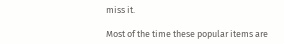miss it.

Most of the time these popular items are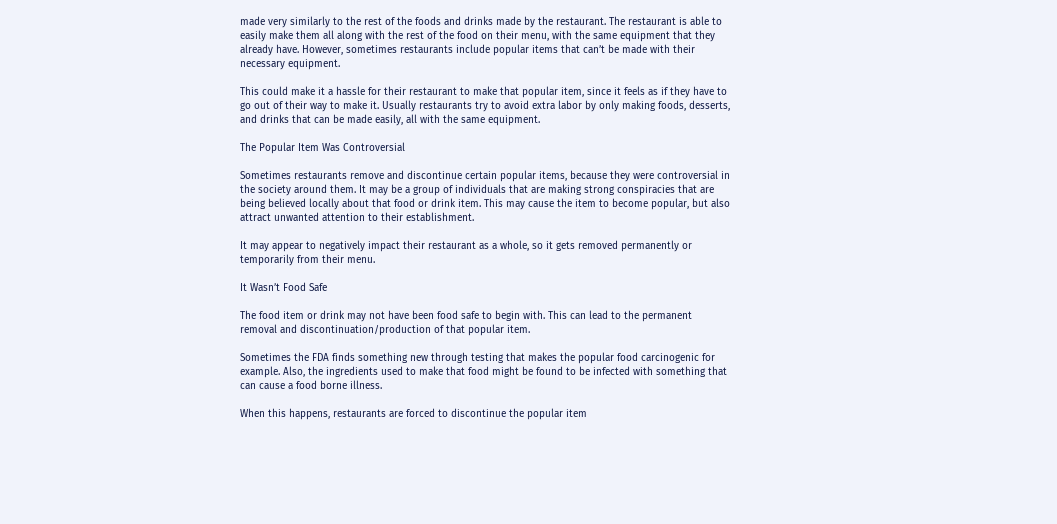made very similarly to the rest of the foods and drinks made by the restaurant. The restaurant is able to easily make them all along with the rest of the food on their menu, with the same equipment that they already have. However, sometimes restaurants include popular items that can’t be made with their necessary equipment.

This could make it a hassle for their restaurant to make that popular item, since it feels as if they have to go out of their way to make it. Usually restaurants try to avoid extra labor by only making foods, desserts, and drinks that can be made easily, all with the same equipment.

The Popular Item Was Controversial

Sometimes restaurants remove and discontinue certain popular items, because they were controversial in the society around them. It may be a group of individuals that are making strong conspiracies that are being believed locally about that food or drink item. This may cause the item to become popular, but also attract unwanted attention to their establishment.

It may appear to negatively impact their restaurant as a whole, so it gets removed permanently or temporarily from their menu.

It Wasn’t Food Safe

The food item or drink may not have been food safe to begin with. This can lead to the permanent removal and discontinuation/production of that popular item.

Sometimes the FDA finds something new through testing that makes the popular food carcinogenic for example. Also, the ingredients used to make that food might be found to be infected with something that can cause a food borne illness.

When this happens, restaurants are forced to discontinue the popular item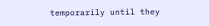temporarily until they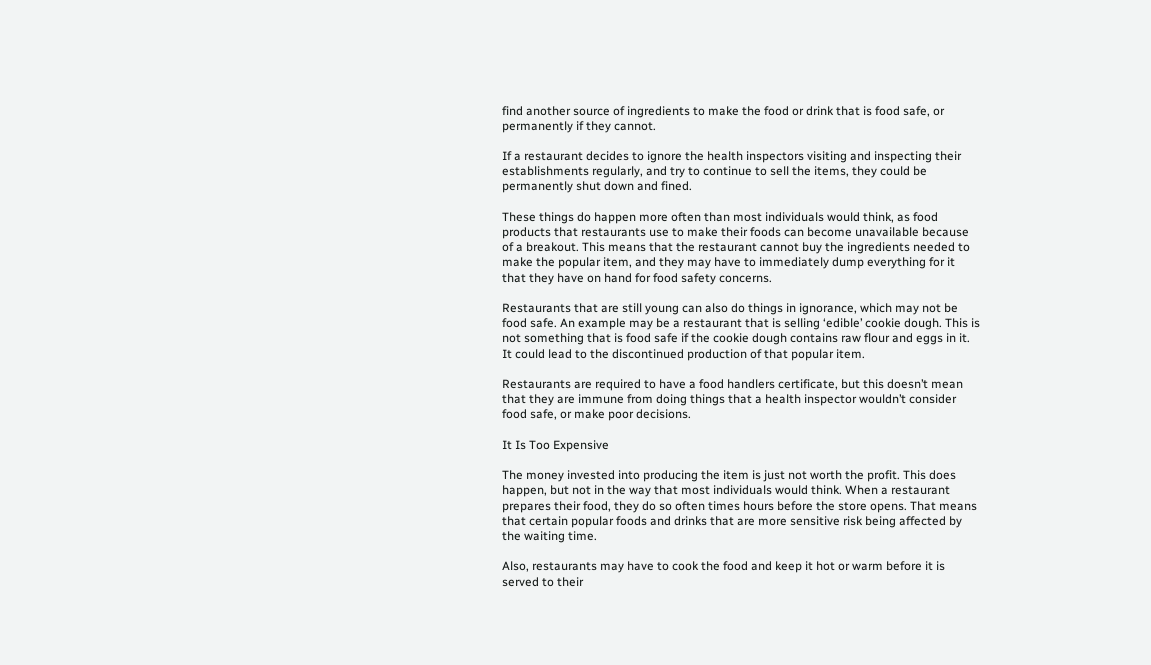find another source of ingredients to make the food or drink that is food safe, or permanently if they cannot.

If a restaurant decides to ignore the health inspectors visiting and inspecting their establishments regularly, and try to continue to sell the items, they could be permanently shut down and fined.

These things do happen more often than most individuals would think, as food products that restaurants use to make their foods can become unavailable because of a breakout. This means that the restaurant cannot buy the ingredients needed to make the popular item, and they may have to immediately dump everything for it that they have on hand for food safety concerns.

Restaurants that are still young can also do things in ignorance, which may not be food safe. An example may be a restaurant that is selling ‘edible’ cookie dough. This is not something that is food safe if the cookie dough contains raw flour and eggs in it. It could lead to the discontinued production of that popular item.

Restaurants are required to have a food handlers certificate, but this doesn’t mean that they are immune from doing things that a health inspector wouldn’t consider food safe, or make poor decisions.

It Is Too Expensive

The money invested into producing the item is just not worth the profit. This does happen, but not in the way that most individuals would think. When a restaurant prepares their food, they do so often times hours before the store opens. That means that certain popular foods and drinks that are more sensitive risk being affected by the waiting time.

Also, restaurants may have to cook the food and keep it hot or warm before it is served to their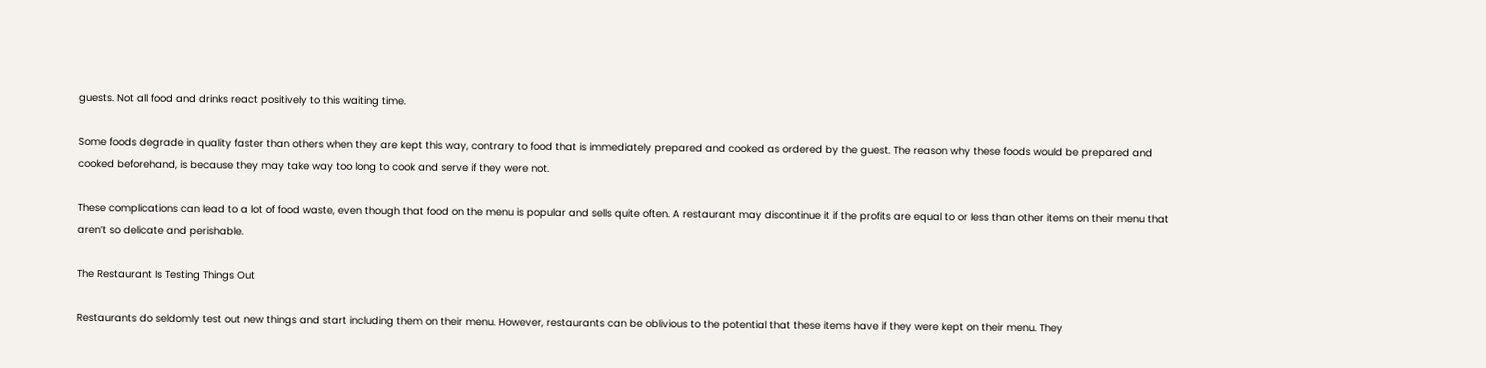guests. Not all food and drinks react positively to this waiting time.

Some foods degrade in quality faster than others when they are kept this way, contrary to food that is immediately prepared and cooked as ordered by the guest. The reason why these foods would be prepared and cooked beforehand, is because they may take way too long to cook and serve if they were not.

These complications can lead to a lot of food waste, even though that food on the menu is popular and sells quite often. A restaurant may discontinue it if the profits are equal to or less than other items on their menu that aren’t so delicate and perishable.

The Restaurant Is Testing Things Out

Restaurants do seldomly test out new things and start including them on their menu. However, restaurants can be oblivious to the potential that these items have if they were kept on their menu. They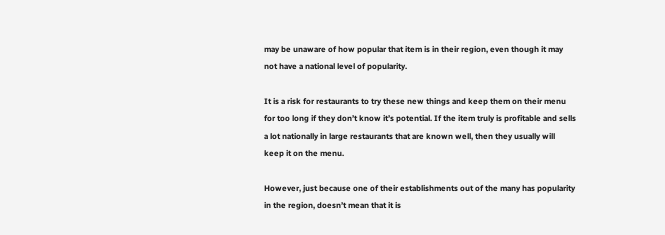may be unaware of how popular that item is in their region, even though it may not have a national level of popularity.

It is a risk for restaurants to try these new things and keep them on their menu for too long if they don’t know it’s potential. If the item truly is profitable and sells a lot nationally in large restaurants that are known well, then they usually will keep it on the menu.

However, just because one of their establishments out of the many has popularity in the region, doesn’t mean that it is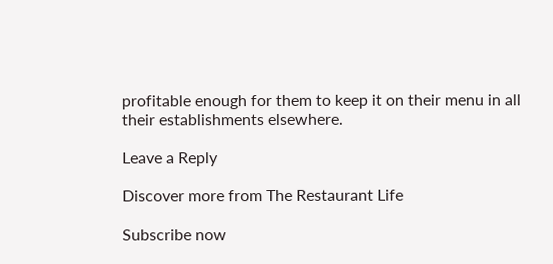profitable enough for them to keep it on their menu in all their establishments elsewhere.

Leave a Reply

Discover more from The Restaurant Life

Subscribe now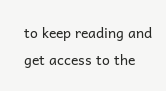to keep reading and get access to the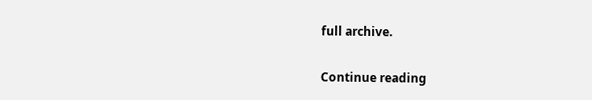full archive.

Continue reading